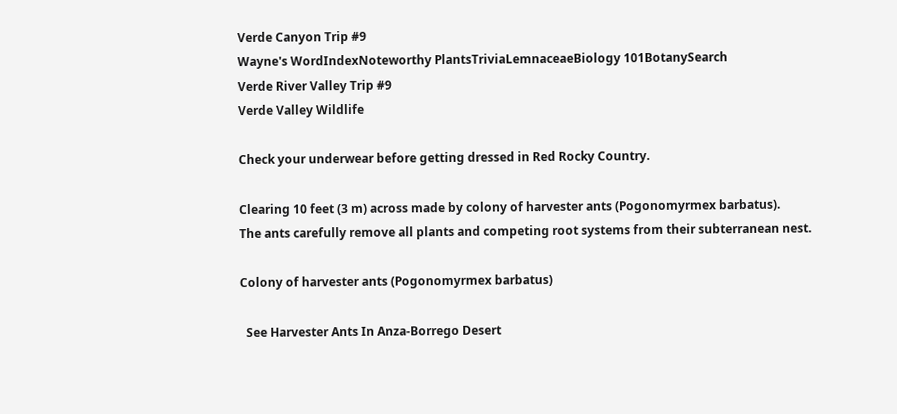Verde Canyon Trip #9
Wayne's WordIndexNoteworthy PlantsTriviaLemnaceaeBiology 101BotanySearch
Verde River Valley Trip #9
Verde Valley Wildlife

Check your underwear before getting dressed in Red Rocky Country.

Clearing 10 feet (3 m) across made by colony of harvester ants (Pogonomyrmex barbatus).
The ants carefully remove all plants and competing root systems from their subterranean nest.

Colony of harvester ants (Pogonomyrmex barbatus)

  See Harvester Ants In Anza-Borrego Desert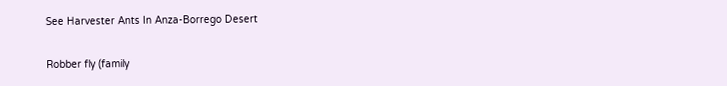See Harvester Ants In Anza-Borrego Desert

Robber fly (family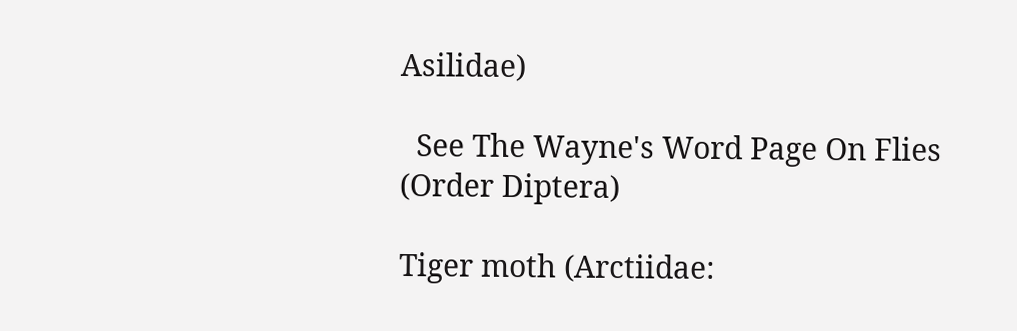Asilidae)

  See The Wayne's Word Page On Flies (Order Diptera)

Tiger moth (Arctiidae: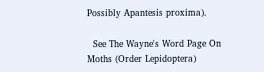Possibly Apantesis proxima).

  See The Wayne's Word Page On Moths (Order Lepidoptera)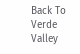Back To Verde Valley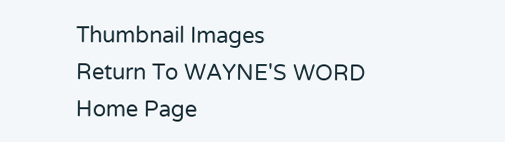Thumbnail Images
Return To WAYNE'S WORD Home Page